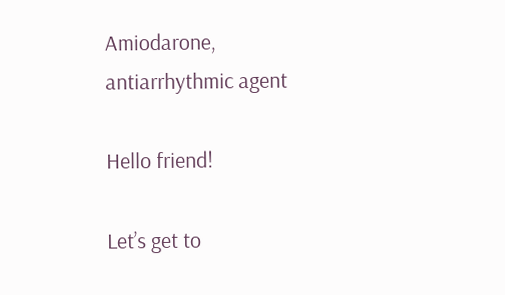Amiodarone, antiarrhythmic agent

Hello friend!

Let’s get to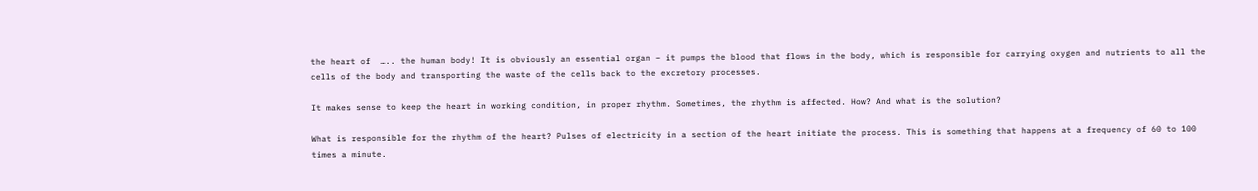the heart of  ….. the human body! It is obviously an essential organ – it pumps the blood that flows in the body, which is responsible for carrying oxygen and nutrients to all the cells of the body and transporting the waste of the cells back to the excretory processes.

It makes sense to keep the heart in working condition, in proper rhythm. Sometimes, the rhythm is affected. How? And what is the solution?

What is responsible for the rhythm of the heart? Pulses of electricity in a section of the heart initiate the process. This is something that happens at a frequency of 60 to 100 times a minute.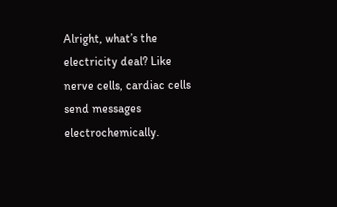Alright, what’s the electricity deal? Like nerve cells, cardiac cells send messages electrochemically.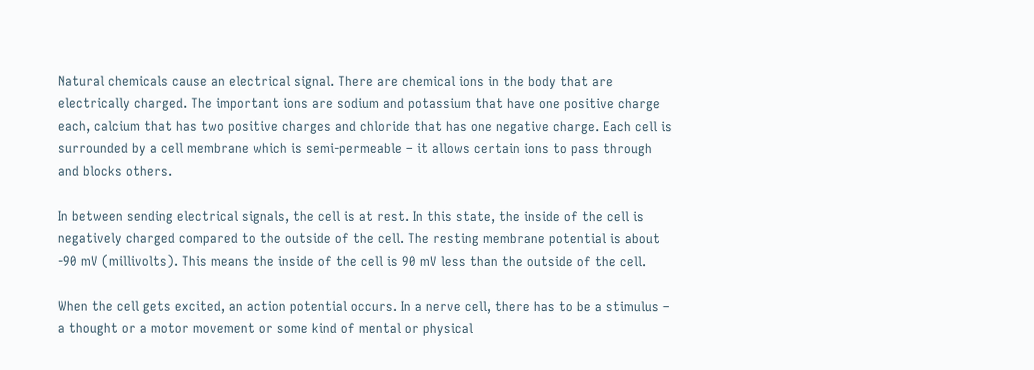Natural chemicals cause an electrical signal. There are chemical ions in the body that are electrically charged. The important ions are sodium and potassium that have one positive charge each, calcium that has two positive charges and chloride that has one negative charge. Each cell is surrounded by a cell membrane which is semi-permeable – it allows certain ions to pass through and blocks others.

In between sending electrical signals, the cell is at rest. In this state, the inside of the cell is negatively charged compared to the outside of the cell. The resting membrane potential is about -90 mV (millivolts). This means the inside of the cell is 90 mV less than the outside of the cell.

When the cell gets excited, an action potential occurs. In a nerve cell, there has to be a stimulus – a thought or a motor movement or some kind of mental or physical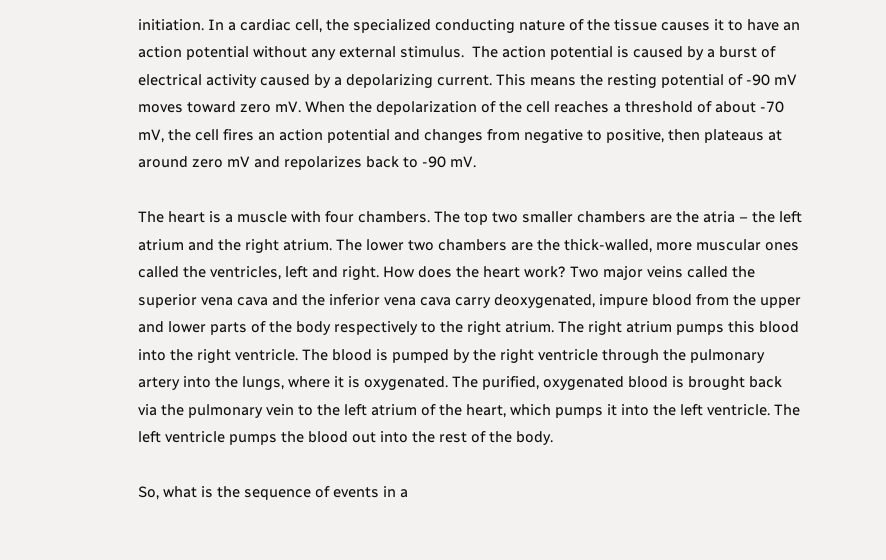initiation. In a cardiac cell, the specialized conducting nature of the tissue causes it to have an action potential without any external stimulus.  The action potential is caused by a burst of electrical activity caused by a depolarizing current. This means the resting potential of -90 mV moves toward zero mV. When the depolarization of the cell reaches a threshold of about -70 mV, the cell fires an action potential and changes from negative to positive, then plateaus at around zero mV and repolarizes back to -90 mV.

The heart is a muscle with four chambers. The top two smaller chambers are the atria – the left atrium and the right atrium. The lower two chambers are the thick-walled, more muscular ones called the ventricles, left and right. How does the heart work? Two major veins called the superior vena cava and the inferior vena cava carry deoxygenated, impure blood from the upper and lower parts of the body respectively to the right atrium. The right atrium pumps this blood into the right ventricle. The blood is pumped by the right ventricle through the pulmonary artery into the lungs, where it is oxygenated. The purified, oxygenated blood is brought back via the pulmonary vein to the left atrium of the heart, which pumps it into the left ventricle. The left ventricle pumps the blood out into the rest of the body.

So, what is the sequence of events in a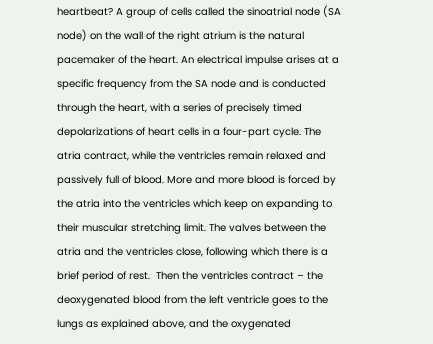heartbeat? A group of cells called the sinoatrial node (SA node) on the wall of the right atrium is the natural pacemaker of the heart. An electrical impulse arises at a specific frequency from the SA node and is conducted through the heart, with a series of precisely timed depolarizations of heart cells in a four-part cycle. The atria contract, while the ventricles remain relaxed and passively full of blood. More and more blood is forced by the atria into the ventricles which keep on expanding to their muscular stretching limit. The valves between the atria and the ventricles close, following which there is a brief period of rest.  Then the ventricles contract – the deoxygenated blood from the left ventricle goes to the lungs as explained above, and the oxygenated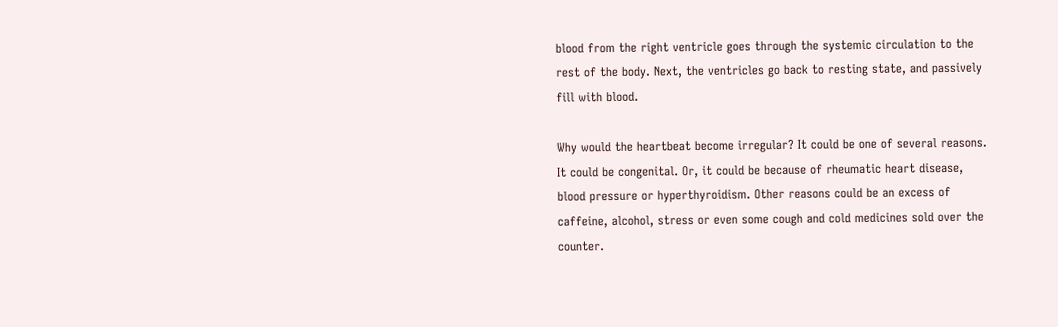blood from the right ventricle goes through the systemic circulation to the rest of the body. Next, the ventricles go back to resting state, and passively fill with blood.

Why would the heartbeat become irregular? It could be one of several reasons. It could be congenital. Or, it could be because of rheumatic heart disease, blood pressure or hyperthyroidism. Other reasons could be an excess of caffeine, alcohol, stress or even some cough and cold medicines sold over the counter.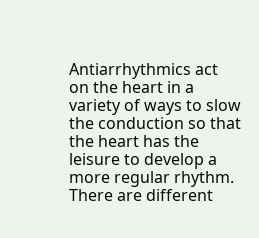Antiarrhythmics act on the heart in a variety of ways to slow the conduction so that the heart has the leisure to develop a more regular rhythm. There are different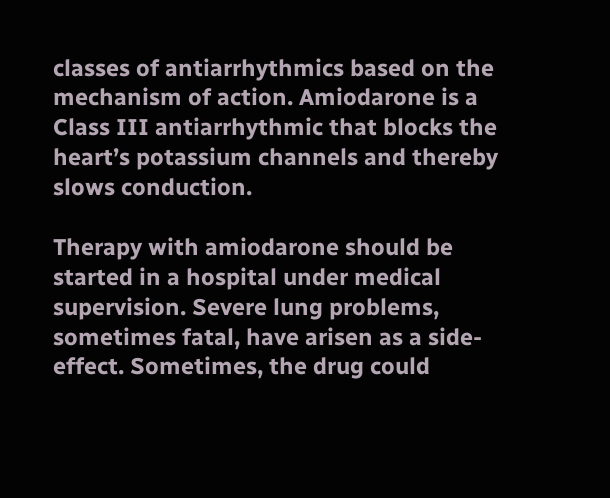classes of antiarrhythmics based on the mechanism of action. Amiodarone is a Class III antiarrhythmic that blocks the heart’s potassium channels and thereby slows conduction.

Therapy with amiodarone should be started in a hospital under medical supervision. Severe lung problems, sometimes fatal, have arisen as a side-effect. Sometimes, the drug could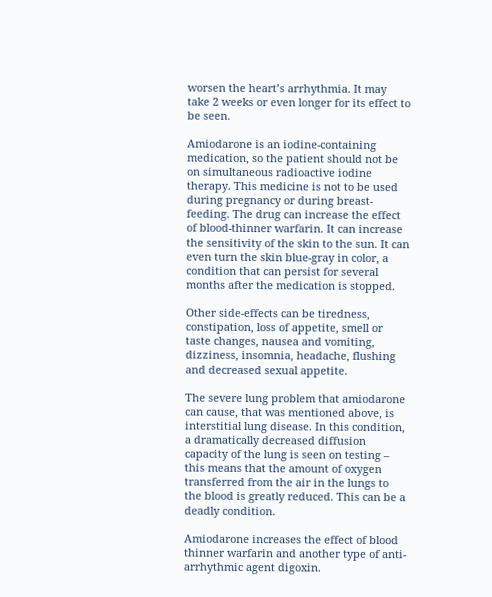worsen the heart’s arrhythmia. It may take 2 weeks or even longer for its effect to be seen.

Amiodarone is an iodine-containing medication, so the patient should not be on simultaneous radioactive iodine therapy. This medicine is not to be used during pregnancy or during breast-feeding. The drug can increase the effect of blood-thinner warfarin. It can increase the sensitivity of the skin to the sun. It can even turn the skin blue-gray in color, a condition that can persist for several months after the medication is stopped.

Other side-effects can be tiredness, constipation, loss of appetite, smell or taste changes, nausea and vomiting, dizziness, insomnia, headache, flushing and decreased sexual appetite.

The severe lung problem that amiodarone can cause, that was mentioned above, is interstitial lung disease. In this condition, a dramatically decreased diffusion capacity of the lung is seen on testing – this means that the amount of oxygen transferred from the air in the lungs to the blood is greatly reduced. This can be a deadly condition.

Amiodarone increases the effect of blood thinner warfarin and another type of anti-arrhythmic agent digoxin.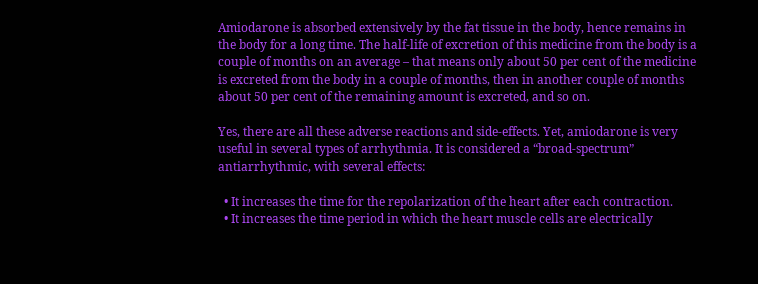Amiodarone is absorbed extensively by the fat tissue in the body, hence remains in the body for a long time. The half-life of excretion of this medicine from the body is a couple of months on an average – that means only about 50 per cent of the medicine is excreted from the body in a couple of months, then in another couple of months about 50 per cent of the remaining amount is excreted, and so on.

Yes, there are all these adverse reactions and side-effects. Yet, amiodarone is very useful in several types of arrhythmia. It is considered a “broad-spectrum” antiarrhythmic, with several effects:

  • It increases the time for the repolarization of the heart after each contraction.
  • It increases the time period in which the heart muscle cells are electrically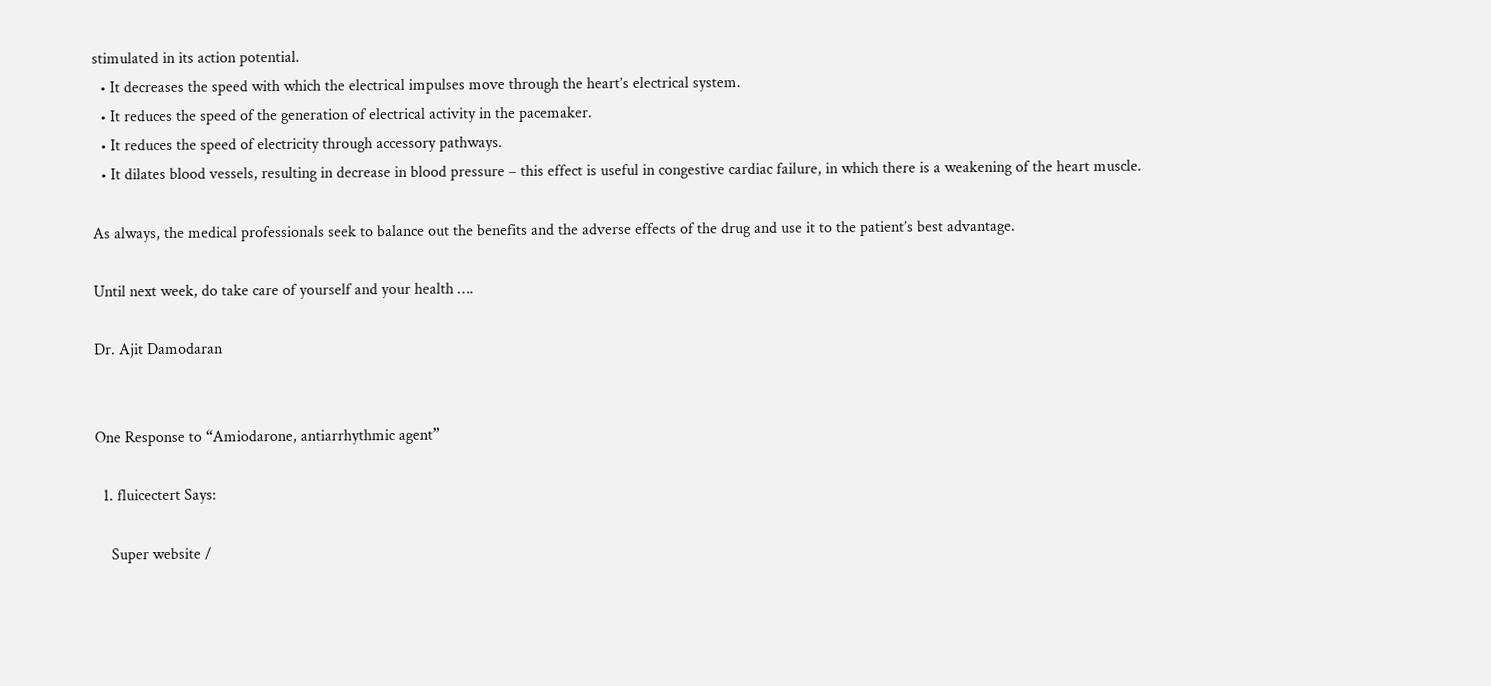stimulated in its action potential.
  • It decreases the speed with which the electrical impulses move through the heart’s electrical system.
  • It reduces the speed of the generation of electrical activity in the pacemaker.
  • It reduces the speed of electricity through accessory pathways.
  • It dilates blood vessels, resulting in decrease in blood pressure – this effect is useful in congestive cardiac failure, in which there is a weakening of the heart muscle.

As always, the medical professionals seek to balance out the benefits and the adverse effects of the drug and use it to the patient’s best advantage.

Until next week, do take care of yourself and your health ….

Dr. Ajit Damodaran


One Response to “Amiodarone, antiarrhythmic agent”

  1. fluicectert Says:

    Super website /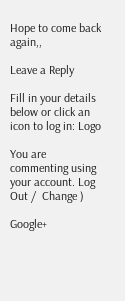Hope to come back again,,

Leave a Reply

Fill in your details below or click an icon to log in: Logo

You are commenting using your account. Log Out /  Change )

Google+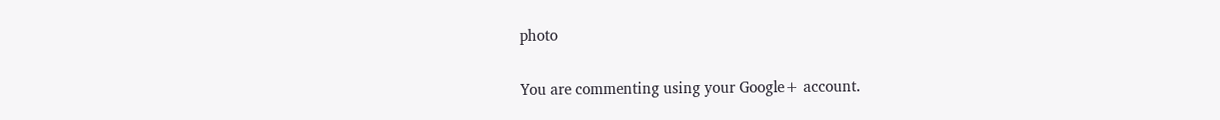photo

You are commenting using your Google+ account.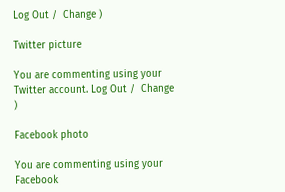Log Out /  Change )

Twitter picture

You are commenting using your Twitter account. Log Out /  Change )

Facebook photo

You are commenting using your Facebook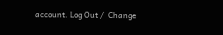account. Log Out /  Change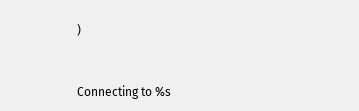)


Connecting to %s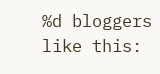%d bloggers like this: